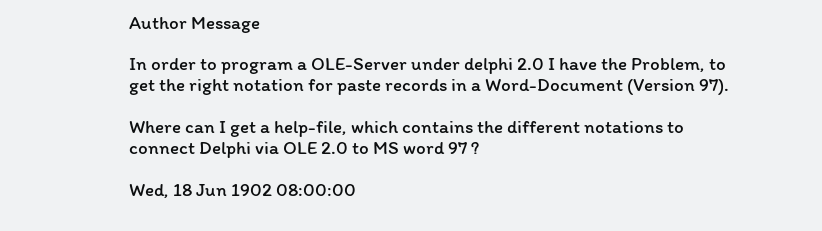Author Message

In order to program a OLE-Server under delphi 2.0 I have the Problem, to
get the right notation for paste records in a Word-Document (Version 97).

Where can I get a help-file, which contains the different notations to
connect Delphi via OLE 2.0 to MS word 97 ?

Wed, 18 Jun 1902 08:00:00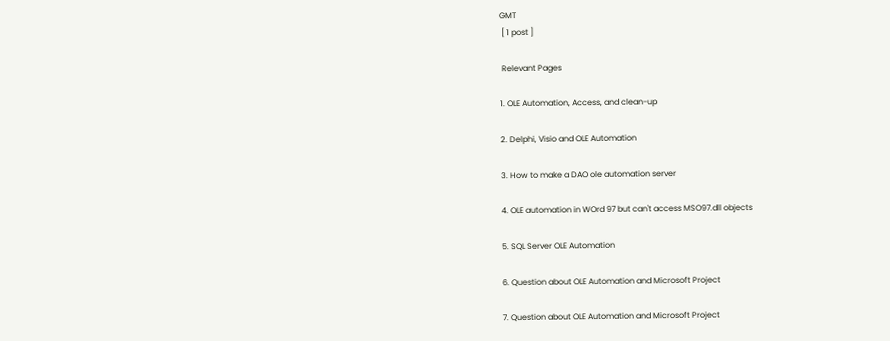GMT
 [ 1 post ]

 Relevant Pages

1. OLE Automation, Access, and clean-up

2. Delphi, Visio and OLE Automation

3. How to make a DAO ole automation server

4. OLE automation in WOrd 97 but can't access MSO97.dll objects

5. SQL Server OLE Automation

6. Question about OLE Automation and Microsoft Project

7. Question about OLE Automation and Microsoft Project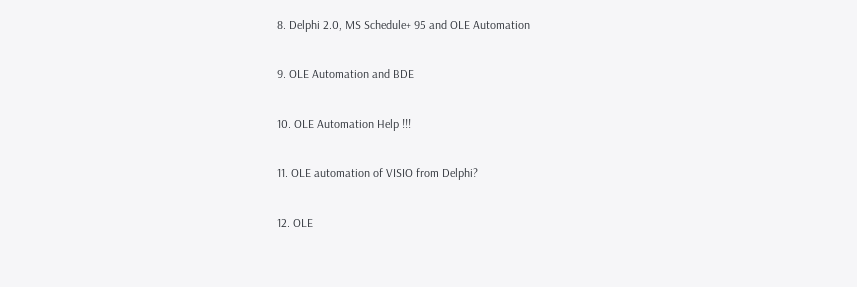8. Delphi 2.0, MS Schedule+ 95 and OLE Automation

9. OLE Automation and BDE

10. OLE Automation Help !!!

11. OLE automation of VISIO from Delphi?

12. OLE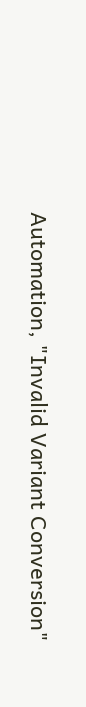Automation, "Invalid Variant Conversion"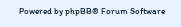Powered by phpBB® Forum Software